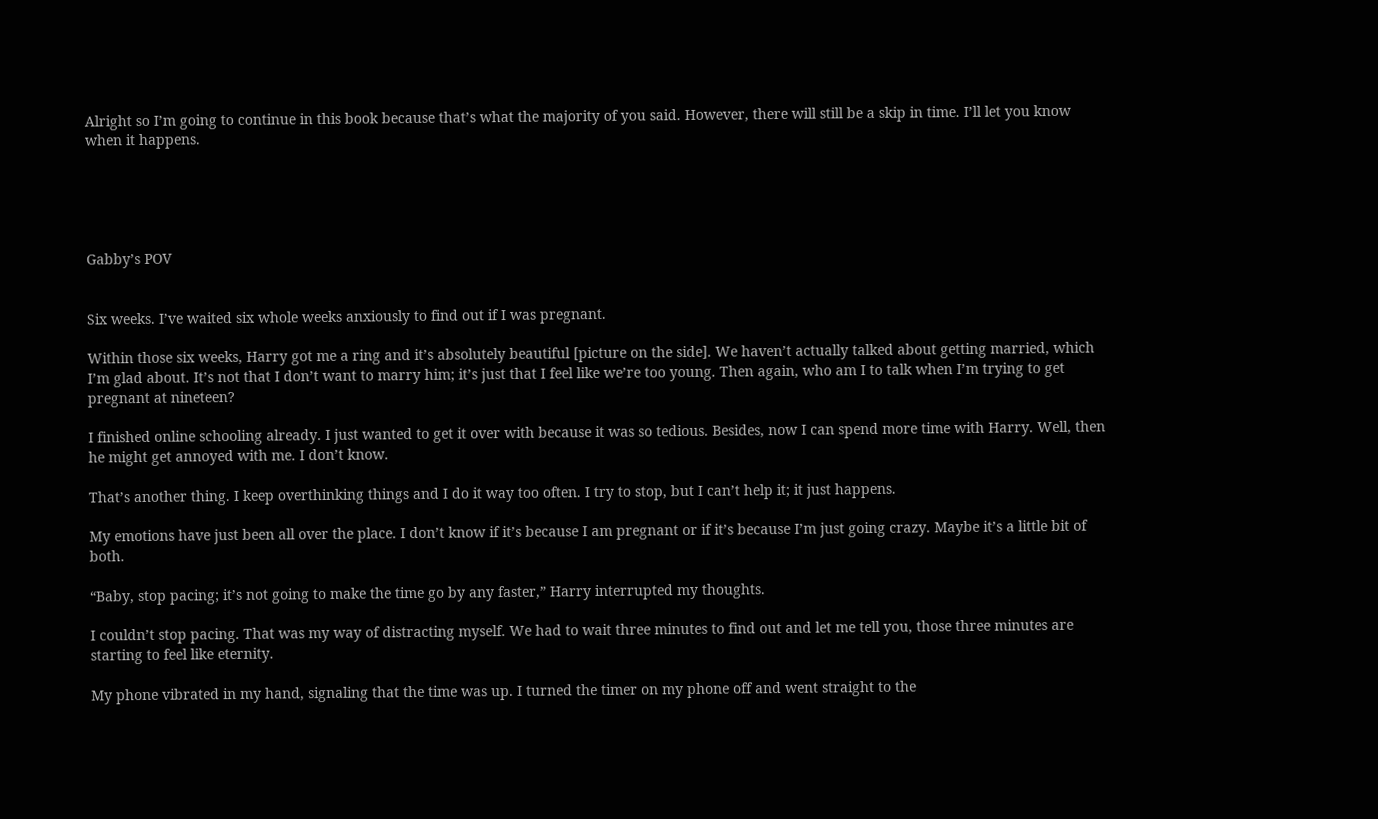Alright so I’m going to continue in this book because that’s what the majority of you said. However, there will still be a skip in time. I’ll let you know when it happens.





Gabby’s POV


Six weeks. I’ve waited six whole weeks anxiously to find out if I was pregnant.

Within those six weeks, Harry got me a ring and it’s absolutely beautiful [picture on the side]. We haven’t actually talked about getting married, which I’m glad about. It’s not that I don’t want to marry him; it’s just that I feel like we’re too young. Then again, who am I to talk when I’m trying to get pregnant at nineteen?

I finished online schooling already. I just wanted to get it over with because it was so tedious. Besides, now I can spend more time with Harry. Well, then he might get annoyed with me. I don’t know.

That’s another thing. I keep overthinking things and I do it way too often. I try to stop, but I can’t help it; it just happens.

My emotions have just been all over the place. I don’t know if it’s because I am pregnant or if it’s because I’m just going crazy. Maybe it’s a little bit of both.

“Baby, stop pacing; it’s not going to make the time go by any faster,” Harry interrupted my thoughts.

I couldn’t stop pacing. That was my way of distracting myself. We had to wait three minutes to find out and let me tell you, those three minutes are starting to feel like eternity.

My phone vibrated in my hand, signaling that the time was up. I turned the timer on my phone off and went straight to the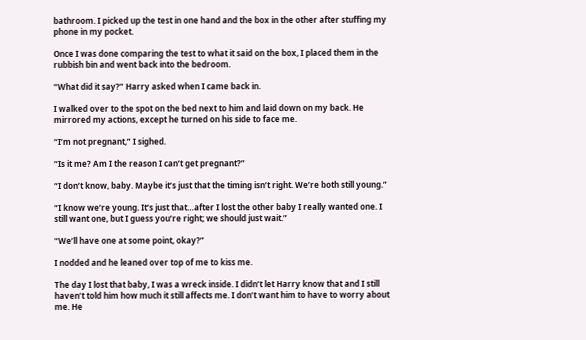bathroom. I picked up the test in one hand and the box in the other after stuffing my phone in my pocket.

Once I was done comparing the test to what it said on the box, I placed them in the rubbish bin and went back into the bedroom.

“What did it say?” Harry asked when I came back in.

I walked over to the spot on the bed next to him and laid down on my back. He mirrored my actions, except he turned on his side to face me.

“I’m not pregnant,” I sighed.

“Is it me? Am I the reason I can’t get pregnant?”

“I don’t know, baby. Maybe it’s just that the timing isn’t right. We’re both still young.”

“I know we’re young. It’s just that…after I lost the other baby I really wanted one. I still want one, but I guess you’re right; we should just wait.”

“We’ll have one at some point, okay?”

I nodded and he leaned over top of me to kiss me.

The day I lost that baby, I was a wreck inside. I didn’t let Harry know that and I still haven’t told him how much it still affects me. I don’t want him to have to worry about me. He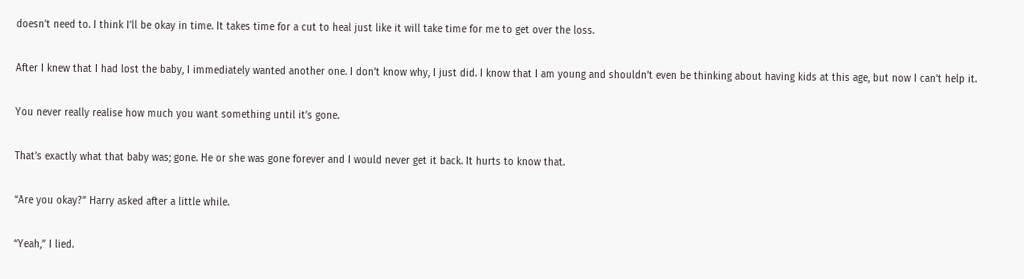doesn’t need to. I think I’ll be okay in time. It takes time for a cut to heal just like it will take time for me to get over the loss.

After I knew that I had lost the baby, I immediately wanted another one. I don’t know why, I just did. I know that I am young and shouldn’t even be thinking about having kids at this age, but now I can’t help it.

You never really realise how much you want something until it’s gone.

That’s exactly what that baby was; gone. He or she was gone forever and I would never get it back. It hurts to know that.

“Are you okay?” Harry asked after a little while.

“Yeah,” I lied.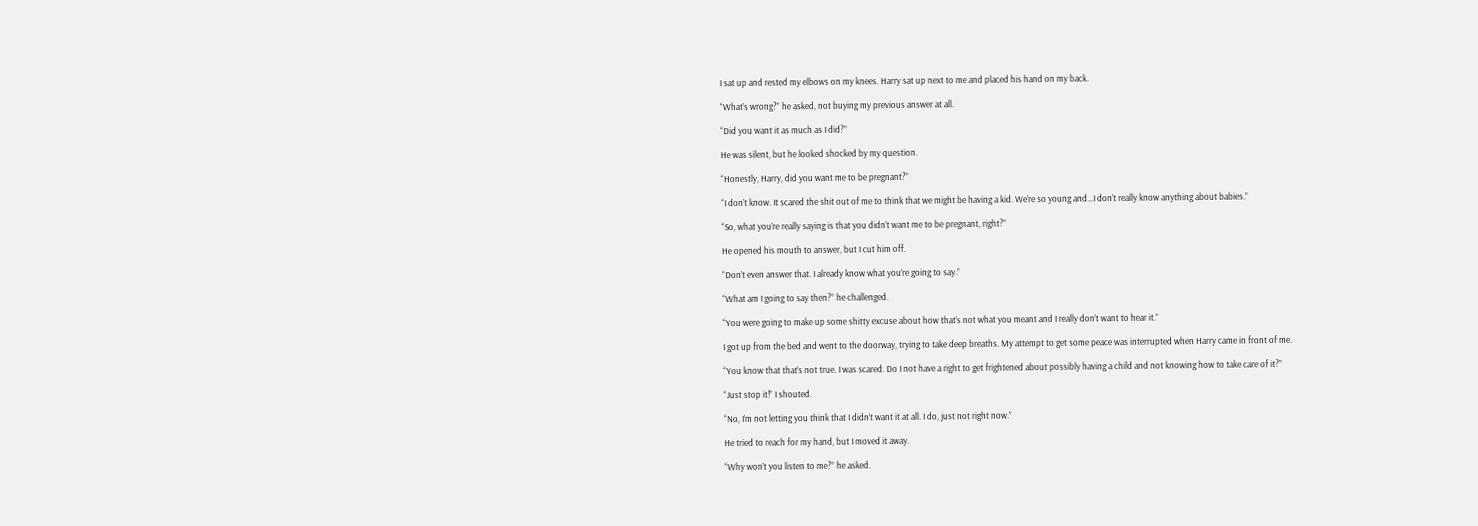I sat up and rested my elbows on my knees. Harry sat up next to me and placed his hand on my back.

“What’s wrong?” he asked, not buying my previous answer at all.

“Did you want it as much as I did?”

He was silent, but he looked shocked by my question.

“Honestly, Harry, did you want me to be pregnant?”

“I don’t know. It scared the shit out of me to think that we might be having a kid. We’re so young and…I don’t really know anything about babies.”

“So, what you’re really saying is that you didn’t want me to be pregnant, right?”

He opened his mouth to answer, but I cut him off.

“Don’t even answer that. I already know what you’re going to say.”

“What am I going to say then?” he challenged.

“You were going to make up some shitty excuse about how that’s not what you meant and I really don’t want to hear it.”

I got up from the bed and went to the doorway, trying to take deep breaths. My attempt to get some peace was interrupted when Harry came in front of me.

“You know that that’s not true. I was scared. Do I not have a right to get frightened about possibly having a child and not knowing how to take care of it?”

“Just stop it!” I shouted.

“No, I’m not letting you think that I didn’t want it at all. I do, just not right now.”

He tried to reach for my hand, but I moved it away.

“Why won’t you listen to me?” he asked.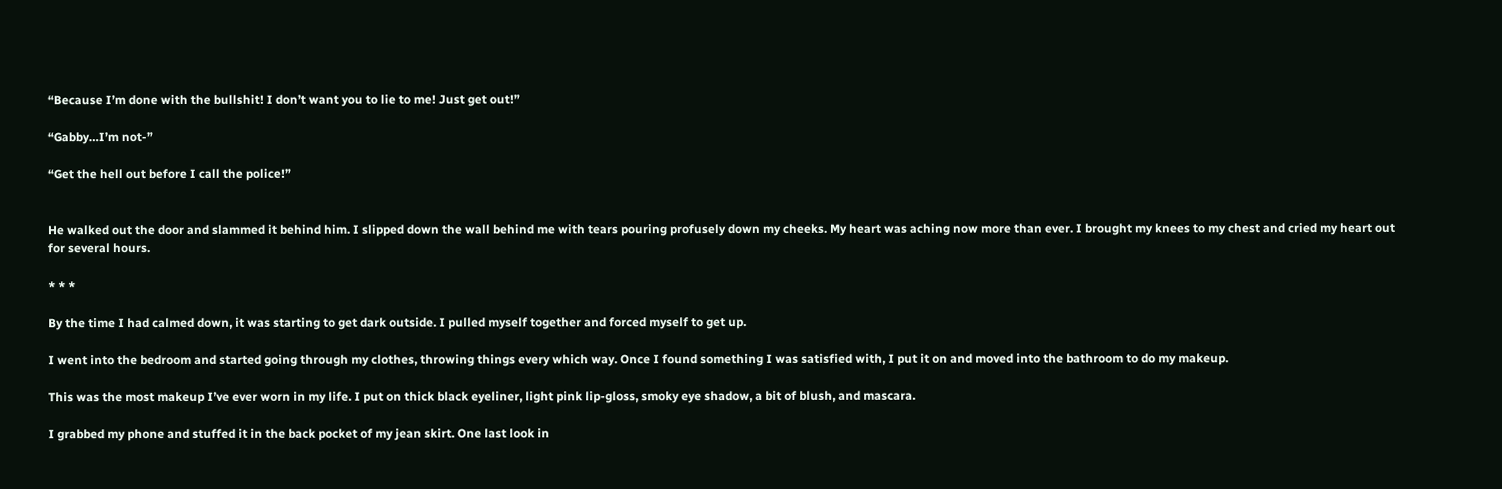“Because I’m done with the bullshit! I don’t want you to lie to me! Just get out!”

“Gabby…I’m not-”

“Get the hell out before I call the police!”


He walked out the door and slammed it behind him. I slipped down the wall behind me with tears pouring profusely down my cheeks. My heart was aching now more than ever. I brought my knees to my chest and cried my heart out for several hours.

* * *

By the time I had calmed down, it was starting to get dark outside. I pulled myself together and forced myself to get up.

I went into the bedroom and started going through my clothes, throwing things every which way. Once I found something I was satisfied with, I put it on and moved into the bathroom to do my makeup.

This was the most makeup I’ve ever worn in my life. I put on thick black eyeliner, light pink lip-gloss, smoky eye shadow, a bit of blush, and mascara.

I grabbed my phone and stuffed it in the back pocket of my jean skirt. One last look in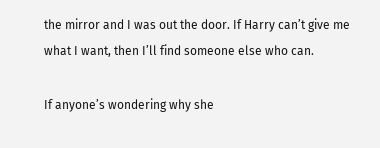the mirror and I was out the door. If Harry can’t give me what I want, then I’ll find someone else who can.

If anyone’s wondering why she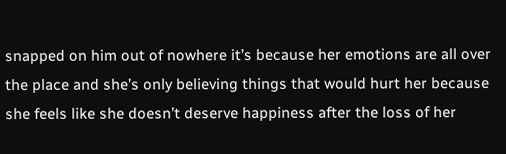snapped on him out of nowhere it’s because her emotions are all over the place and she’s only believing things that would hurt her because she feels like she doesn’t deserve happiness after the loss of her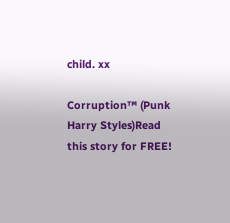child. xx

Corruption™ (Punk Harry Styles)Read this story for FREE!